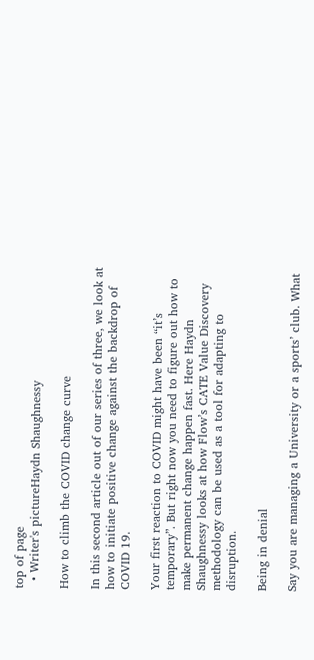top of page
  • Writer's pictureHaydn Shaughnessy

How to climb the COVID change curve

In this second article out of our series of three, we look at how to initiate positive change against the backdrop of COVID 19.

Your first reaction to COVID might have been “it’s temporary”. But right now you need to figure out how to make permanent change happen fast. Here Haydn Shaughnessy looks at how Flow’s CATE Value Discovery methodology can be used as a tool for adapting to disruption.

Being in denial

Say you are managing a University or a sports’ club. What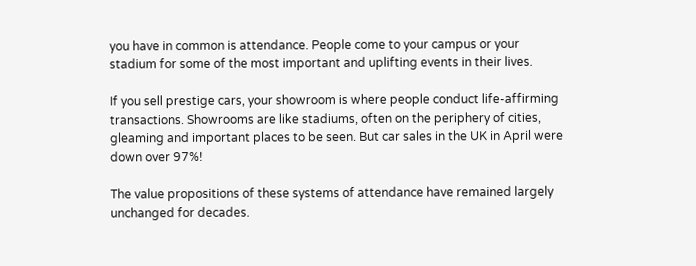you have in common is attendance. People come to your campus or your stadium for some of the most important and uplifting events in their lives.

If you sell prestige cars, your showroom is where people conduct life-affirming transactions. Showrooms are like stadiums, often on the periphery of cities, gleaming and important places to be seen. But car sales in the UK in April were down over 97%!

The value propositions of these systems of attendance have remained largely unchanged for decades.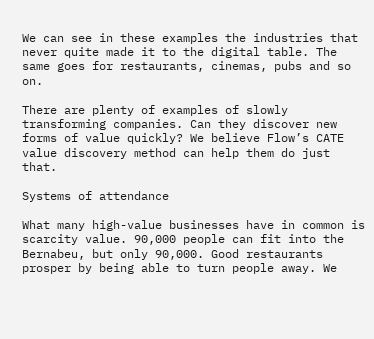We can see in these examples the industries that never quite made it to the digital table. The same goes for restaurants, cinemas, pubs and so on.

There are plenty of examples of slowly transforming companies. Can they discover new forms of value quickly? We believe Flow’s CATE value discovery method can help them do just that.

Systems of attendance

What many high-value businesses have in common is scarcity value. 90,000 people can fit into the Bernabeu, but only 90,000. Good restaurants prosper by being able to turn people away. We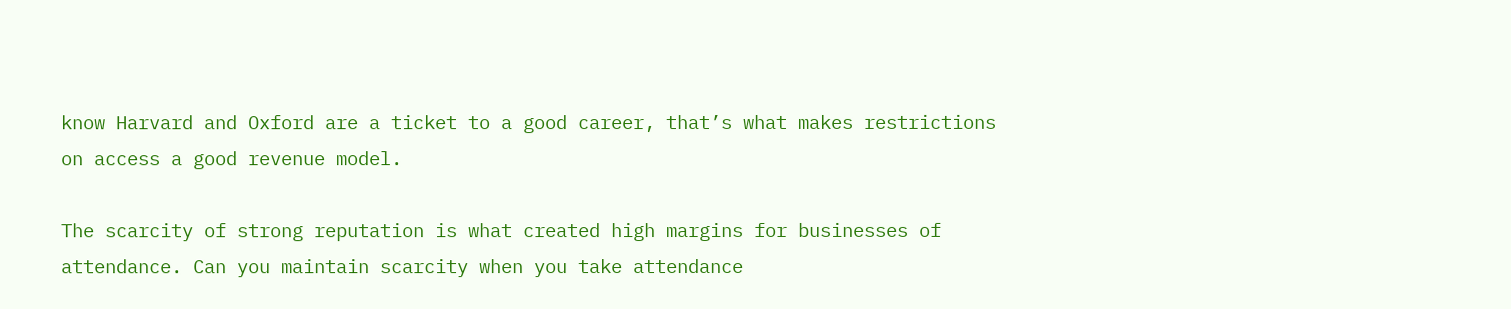know Harvard and Oxford are a ticket to a good career, that’s what makes restrictions on access a good revenue model.

The scarcity of strong reputation is what created high margins for businesses of attendance. Can you maintain scarcity when you take attendance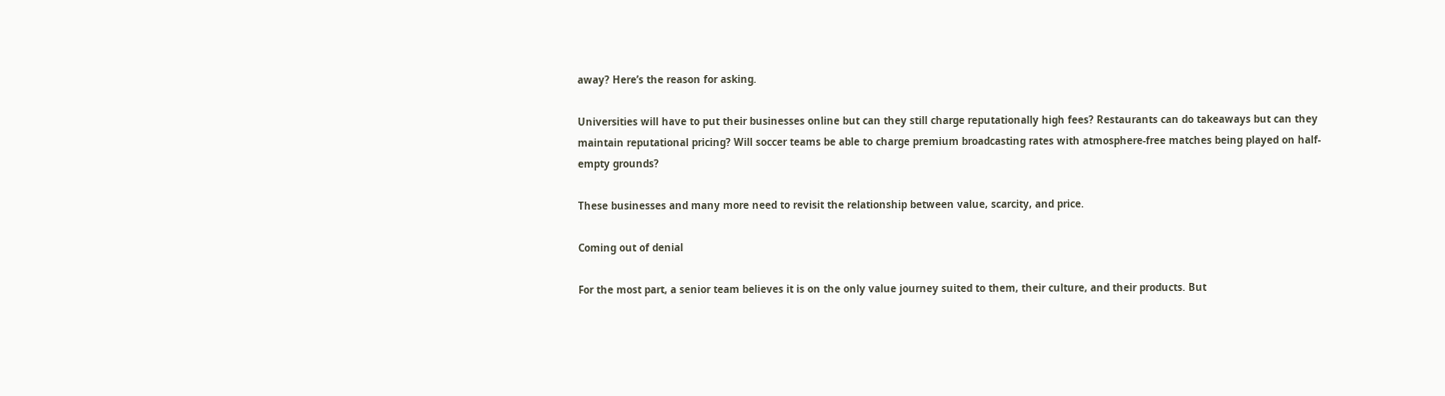away? Here’s the reason for asking.

Universities will have to put their businesses online but can they still charge reputationally high fees? Restaurants can do takeaways but can they maintain reputational pricing? Will soccer teams be able to charge premium broadcasting rates with atmosphere-free matches being played on half-empty grounds?

These businesses and many more need to revisit the relationship between value, scarcity, and price.

Coming out of denial

For the most part, a senior team believes it is on the only value journey suited to them, their culture, and their products. But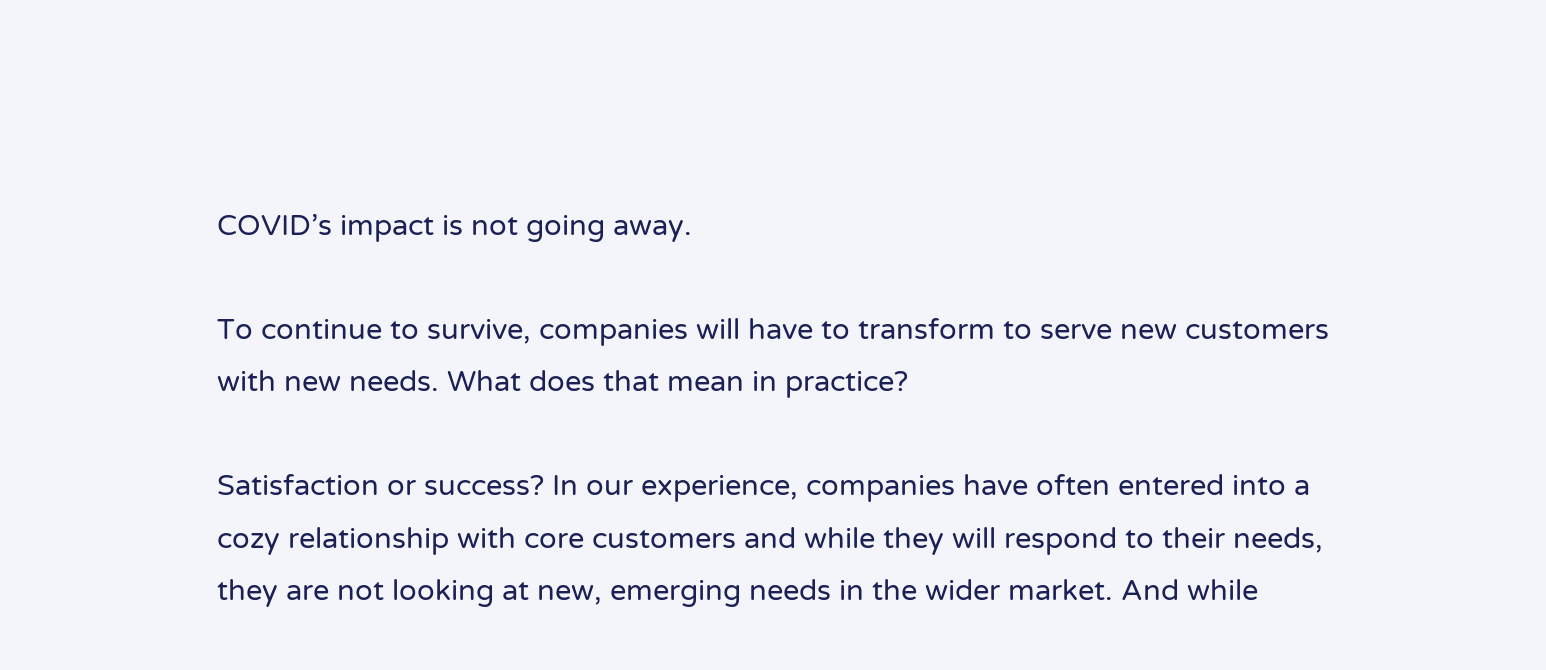COVID’s impact is not going away.

To continue to survive, companies will have to transform to serve new customers with new needs. What does that mean in practice?

Satisfaction or success? In our experience, companies have often entered into a cozy relationship with core customers and while they will respond to their needs, they are not looking at new, emerging needs in the wider market. And while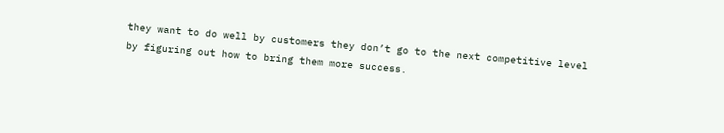they want to do well by customers they don’t go to the next competitive level by figuring out how to bring them more success.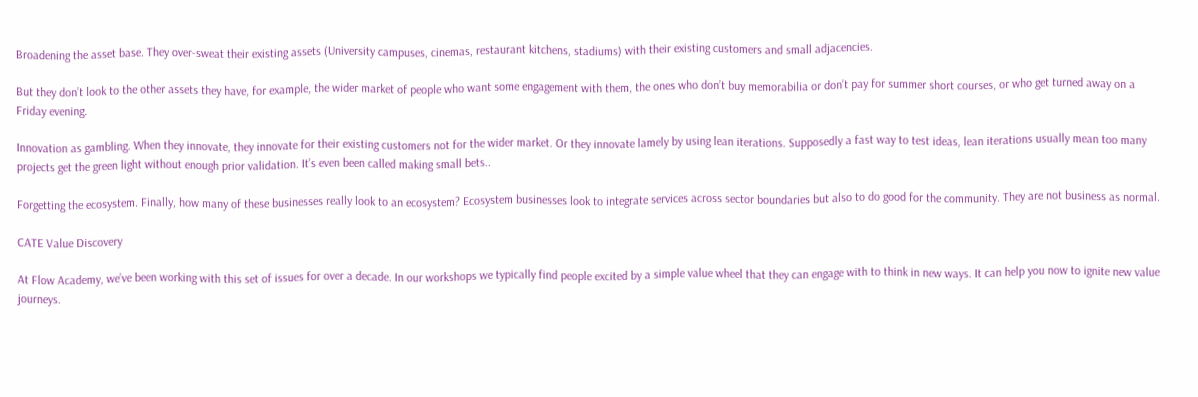Broadening the asset base. They over-sweat their existing assets (University campuses, cinemas, restaurant kitchens, stadiums) with their existing customers and small adjacencies.

But they don’t look to the other assets they have, for example, the wider market of people who want some engagement with them, the ones who don’t buy memorabilia or don’t pay for summer short courses, or who get turned away on a Friday evening.

Innovation as gambling. When they innovate, they innovate for their existing customers not for the wider market. Or they innovate lamely by using lean iterations. Supposedly a fast way to test ideas, lean iterations usually mean too many projects get the green light without enough prior validation. It’s even been called making small bets..

Forgetting the ecosystem. Finally, how many of these businesses really look to an ecosystem? Ecosystem businesses look to integrate services across sector boundaries but also to do good for the community. They are not business as normal.

CATE Value Discovery

At Flow Academy, we’ve been working with this set of issues for over a decade. In our workshops we typically find people excited by a simple value wheel that they can engage with to think in new ways. It can help you now to ignite new value journeys.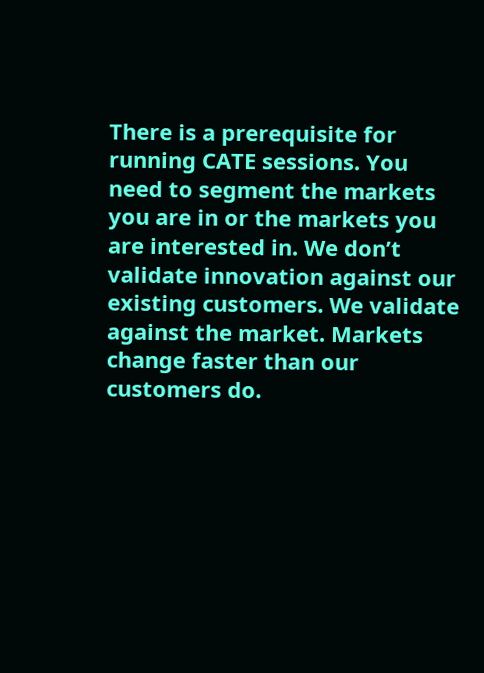There is a prerequisite for running CATE sessions. You need to segment the markets you are in or the markets you are interested in. We don’t validate innovation against our existing customers. We validate against the market. Markets change faster than our customers do.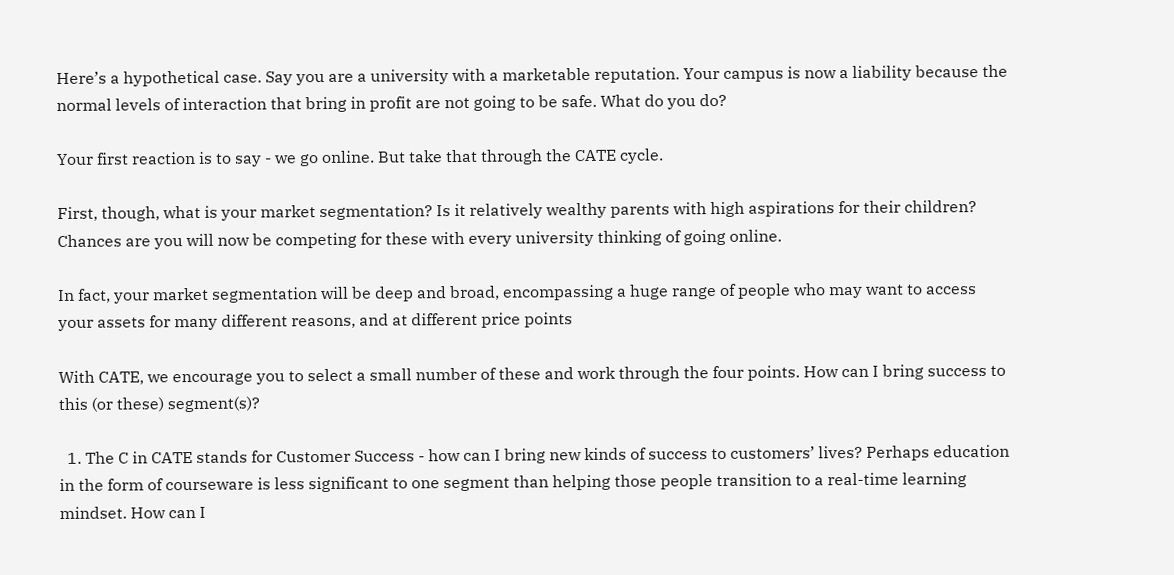Here’s a hypothetical case. Say you are a university with a marketable reputation. Your campus is now a liability because the normal levels of interaction that bring in profit are not going to be safe. What do you do?

Your first reaction is to say - we go online. But take that through the CATE cycle.

First, though, what is your market segmentation? Is it relatively wealthy parents with high aspirations for their children? Chances are you will now be competing for these with every university thinking of going online.

In fact, your market segmentation will be deep and broad, encompassing a huge range of people who may want to access your assets for many different reasons, and at different price points

With CATE, we encourage you to select a small number of these and work through the four points. How can I bring success to this (or these) segment(s)?

  1. The C in CATE stands for Customer Success - how can I bring new kinds of success to customers’ lives? Perhaps education in the form of courseware is less significant to one segment than helping those people transition to a real-time learning mindset. How can I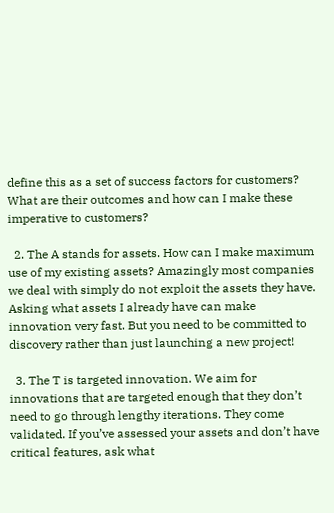define this as a set of success factors for customers? What are their outcomes and how can I make these imperative to customers?

  2. The A stands for assets. How can I make maximum use of my existing assets? Amazingly most companies we deal with simply do not exploit the assets they have. Asking what assets I already have can make innovation very fast. But you need to be committed to discovery rather than just launching a new project!

  3. The T is targeted innovation. We aim for innovations that are targeted enough that they don’t need to go through lengthy iterations. They come validated. If you’ve assessed your assets and don’t have critical features, ask what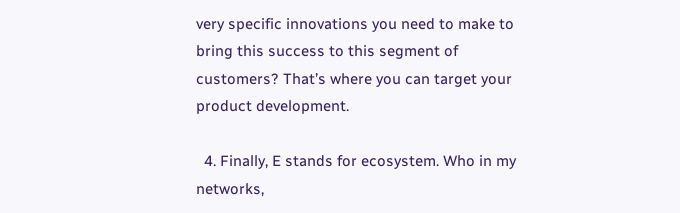very specific innovations you need to make to bring this success to this segment of customers? That’s where you can target your product development.

  4. Finally, E stands for ecosystem. Who in my networks,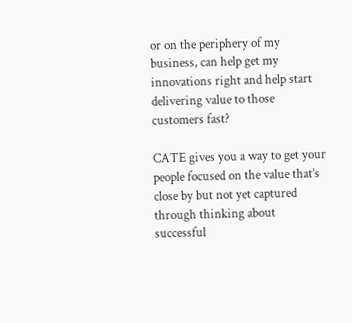or on the periphery of my business, can help get my innovations right and help start delivering value to those customers fast?

CATE gives you a way to get your people focused on the value that’s close by but not yet captured through thinking about successful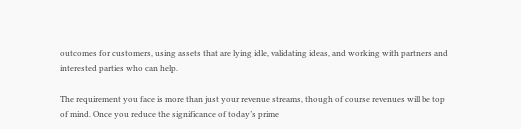outcomes for customers, using assets that are lying idle, validating ideas, and working with partners and interested parties who can help.

The requirement you face is more than just your revenue streams, though of course revenues will be top of mind. Once you reduce the significance of today’s prime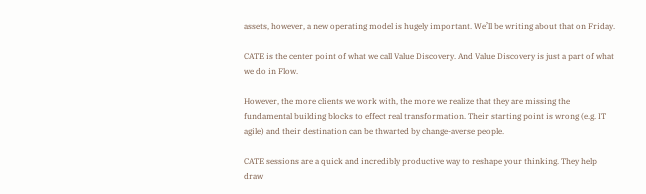assets, however, a new operating model is hugely important. We’ll be writing about that on Friday.

CATE is the center point of what we call Value Discovery. And Value Discovery is just a part of what we do in Flow.

However, the more clients we work with, the more we realize that they are missing the fundamental building blocks to effect real transformation. Their starting point is wrong (e.g. IT agile) and their destination can be thwarted by change-averse people.

CATE sessions are a quick and incredibly productive way to reshape your thinking. They help draw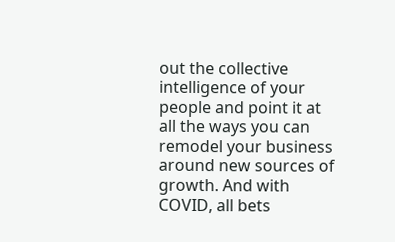out the collective intelligence of your people and point it at all the ways you can remodel your business around new sources of growth. And with COVID, all bets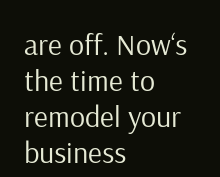are off. Now‘s the time to remodel your business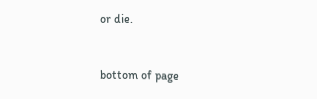or die.


bottom of page